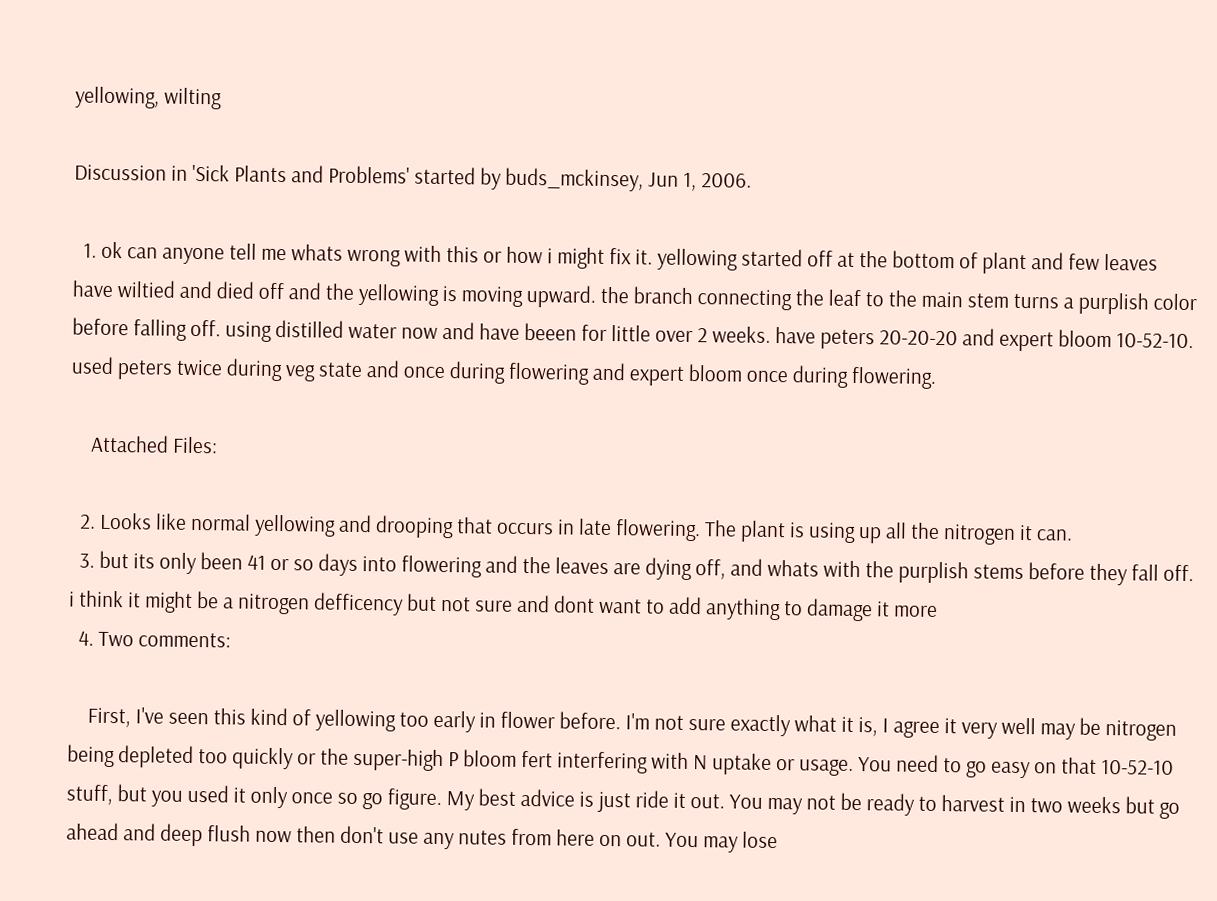yellowing, wilting

Discussion in 'Sick Plants and Problems' started by buds_mckinsey, Jun 1, 2006.

  1. ok can anyone tell me whats wrong with this or how i might fix it. yellowing started off at the bottom of plant and few leaves have wiltied and died off and the yellowing is moving upward. the branch connecting the leaf to the main stem turns a purplish color before falling off. using distilled water now and have beeen for little over 2 weeks. have peters 20-20-20 and expert bloom 10-52-10. used peters twice during veg state and once during flowering and expert bloom once during flowering.

    Attached Files:

  2. Looks like normal yellowing and drooping that occurs in late flowering. The plant is using up all the nitrogen it can.
  3. but its only been 41 or so days into flowering and the leaves are dying off, and whats with the purplish stems before they fall off. i think it might be a nitrogen defficency but not sure and dont want to add anything to damage it more
  4. Two comments:

    First, I've seen this kind of yellowing too early in flower before. I'm not sure exactly what it is, I agree it very well may be nitrogen being depleted too quickly or the super-high P bloom fert interfering with N uptake or usage. You need to go easy on that 10-52-10 stuff, but you used it only once so go figure. My best advice is just ride it out. You may not be ready to harvest in two weeks but go ahead and deep flush now then don't use any nutes from here on out. You may lose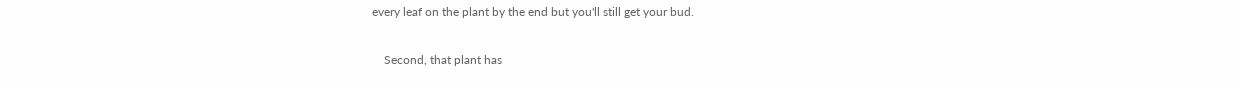every leaf on the plant by the end but you'll still get your bud.

    Second, that plant has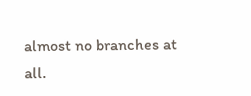almost no branches at all.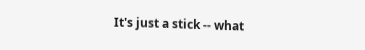It's just a stick -- what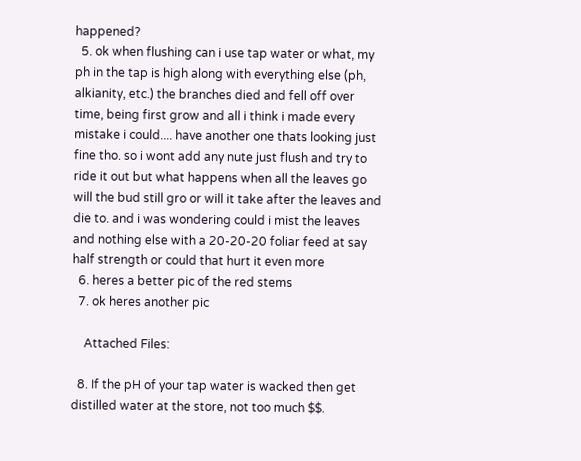happened?
  5. ok when flushing can i use tap water or what, my ph in the tap is high along with everything else (ph, alkianity, etc.) the branches died and fell off over time, being first grow and all i think i made every mistake i could.... have another one thats looking just fine tho. so i wont add any nute just flush and try to ride it out but what happens when all the leaves go will the bud still gro or will it take after the leaves and die to. and i was wondering could i mist the leaves and nothing else with a 20-20-20 foliar feed at say half strength or could that hurt it even more
  6. heres a better pic of the red stems
  7. ok heres another pic

    Attached Files:

  8. If the pH of your tap water is wacked then get distilled water at the store, not too much $$.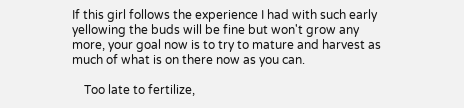If this girl follows the experience I had with such early yellowing the buds will be fine but won't grow any more, your goal now is to try to mature and harvest as much of what is on there now as you can.

    Too late to fertilize,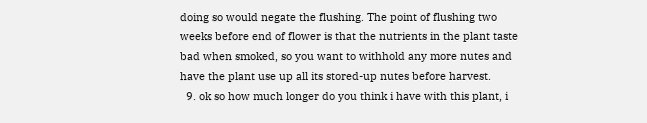doing so would negate the flushing. The point of flushing two weeks before end of flower is that the nutrients in the plant taste bad when smoked, so you want to withhold any more nutes and have the plant use up all its stored-up nutes before harvest.
  9. ok so how much longer do you think i have with this plant, i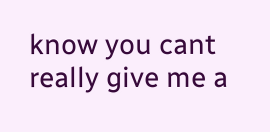know you cant really give me a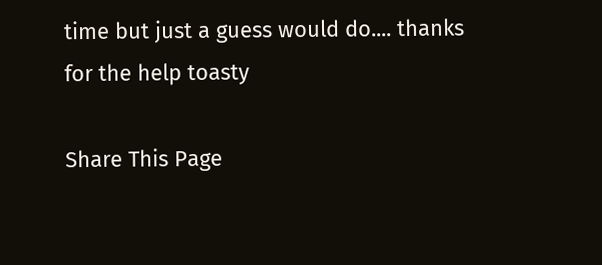time but just a guess would do.... thanks for the help toasty

Share This Page